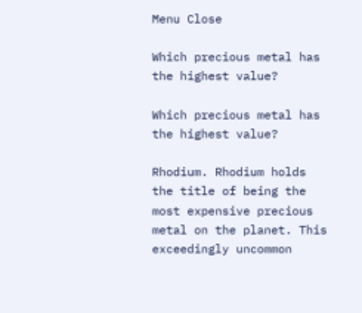Menu Close

Which precious metal has the highest value?

Which precious metal has the highest value?

Rhodium. Rhodium holds the title of being the most expensive precious metal on the planet. This exceedingly uncommon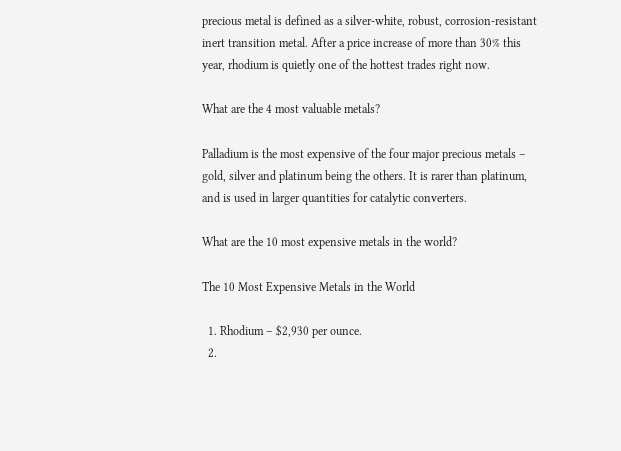precious metal is defined as a silver-white, robust, corrosion-resistant inert transition metal. After a price increase of more than 30% this year, rhodium is quietly one of the hottest trades right now.

What are the 4 most valuable metals?

Palladium is the most expensive of the four major precious metals – gold, silver and platinum being the others. It is rarer than platinum, and is used in larger quantities for catalytic converters.

What are the 10 most expensive metals in the world?

The 10 Most Expensive Metals in the World

  1. Rhodium – $2,930 per ounce.
  2.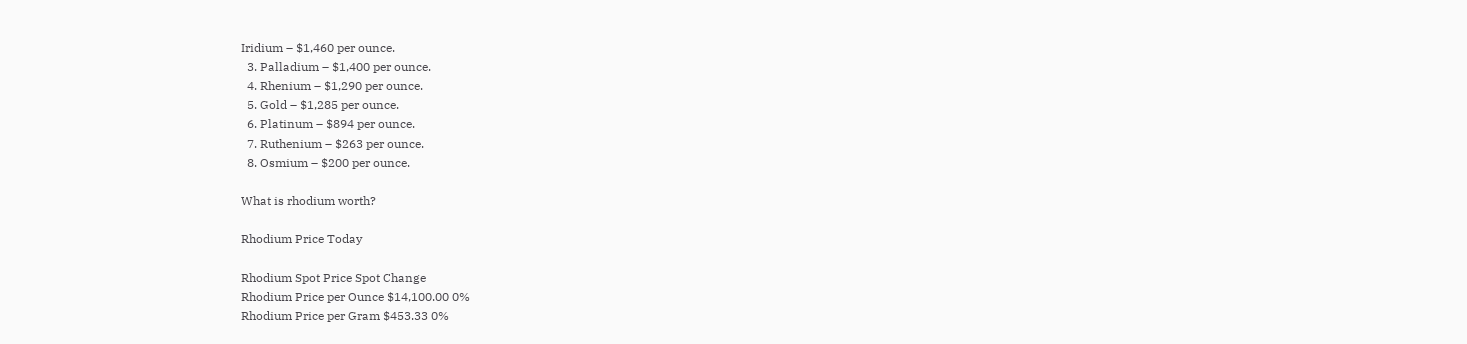Iridium – $1,460 per ounce.
  3. Palladium – $1,400 per ounce.
  4. Rhenium – $1,290 per ounce.
  5. Gold – $1,285 per ounce.
  6. Platinum – $894 per ounce.
  7. Ruthenium – $263 per ounce.
  8. Osmium – $200 per ounce.

What is rhodium worth?

Rhodium Price Today

Rhodium Spot Price Spot Change
Rhodium Price per Ounce $14,100.00 0%
Rhodium Price per Gram $453.33 0%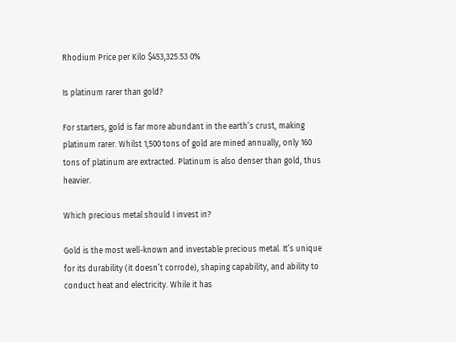Rhodium Price per Kilo $453,325.53 0%

Is platinum rarer than gold?

For starters, gold is far more abundant in the earth’s crust, making platinum rarer. Whilst 1,500 tons of gold are mined annually, only 160 tons of platinum are extracted. Platinum is also denser than gold, thus heavier.

Which precious metal should I invest in?

Gold is the most well-known and investable precious metal. It’s unique for its durability (it doesn’t corrode), shaping capability, and ability to conduct heat and electricity. While it has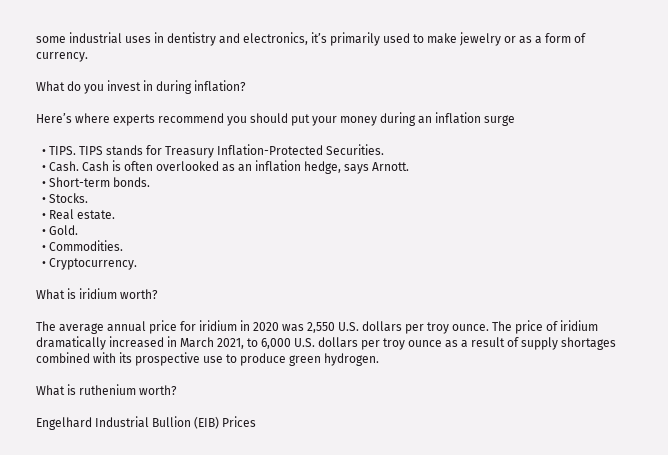some industrial uses in dentistry and electronics, it’s primarily used to make jewelry or as a form of currency.

What do you invest in during inflation?

Here’s where experts recommend you should put your money during an inflation surge

  • TIPS. TIPS stands for Treasury Inflation-Protected Securities.
  • Cash. Cash is often overlooked as an inflation hedge, says Arnott.
  • Short-term bonds.
  • Stocks.
  • Real estate.
  • Gold.
  • Commodities.
  • Cryptocurrency.

What is iridium worth?

The average annual price for iridium in 2020 was 2,550 U.S. dollars per troy ounce. The price of iridium dramatically increased in March 2021, to 6,000 U.S. dollars per troy ounce as a result of supply shortages combined with its prospective use to produce green hydrogen.

What is ruthenium worth?

Engelhard Industrial Bullion (EIB) Prices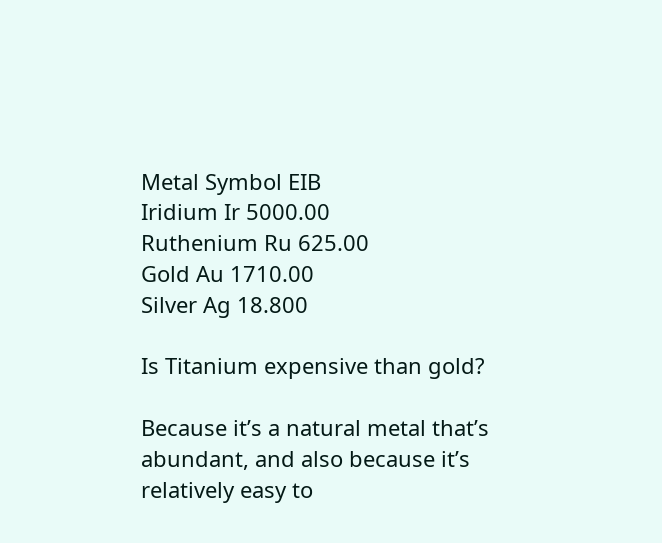Metal Symbol EIB
Iridium Ir 5000.00
Ruthenium Ru 625.00
Gold Au 1710.00
Silver Ag 18.800

Is Titanium expensive than gold?

Because it’s a natural metal that’s abundant, and also because it’s relatively easy to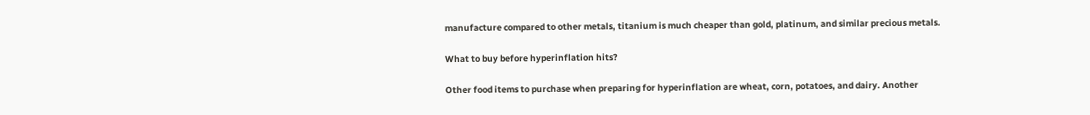manufacture compared to other metals, titanium is much cheaper than gold, platinum, and similar precious metals.

What to buy before hyperinflation hits?

Other food items to purchase when preparing for hyperinflation are wheat, corn, potatoes, and dairy. Another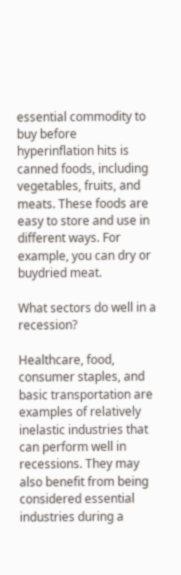essential commodity to buy before hyperinflation hits is canned foods, including vegetables, fruits, and meats. These foods are easy to store and use in different ways. For example, you can dry or buydried meat.

What sectors do well in a recession?

Healthcare, food, consumer staples, and basic transportation are examples of relatively inelastic industries that can perform well in recessions. They may also benefit from being considered essential industries during a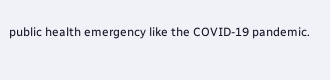public health emergency like the COVID-19 pandemic.